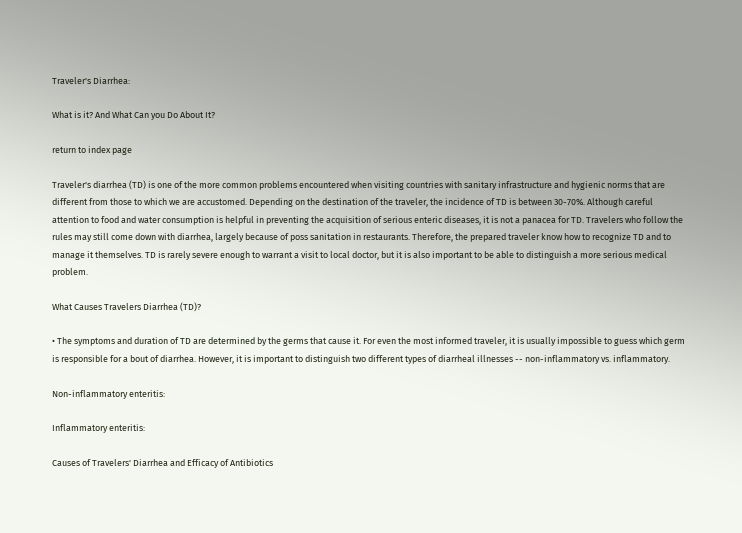Traveler's Diarrhea:

What is it? And What Can you Do About It?

return to index page

Traveler's diarrhea (TD) is one of the more common problems encountered when visiting countries with sanitary infrastructure and hygienic norms that are different from those to which we are accustomed. Depending on the destination of the traveler, the incidence of TD is between 30-70%. Although careful attention to food and water consumption is helpful in preventing the acquisition of serious enteric diseases, it is not a panacea for TD. Travelers who follow the rules may still come down with diarrhea, largely because of poss sanitation in restaurants. Therefore, the prepared traveler know how to recognize TD and to manage it themselves. TD is rarely severe enough to warrant a visit to local doctor, but it is also important to be able to distinguish a more serious medical problem.

What Causes Travelers Diarrhea (TD)?

• The symptoms and duration of TD are determined by the germs that cause it. For even the most informed traveler, it is usually impossible to guess which germ is responsible for a bout of diarrhea. However, it is important to distinguish two different types of diarrheal illnesses -- non-inflammatory vs. inflammatory.

Non-inflammatory enteritis:

Inflammatory enteritis:

Causes of Travelers' Diarrhea and Efficacy of Antibiotics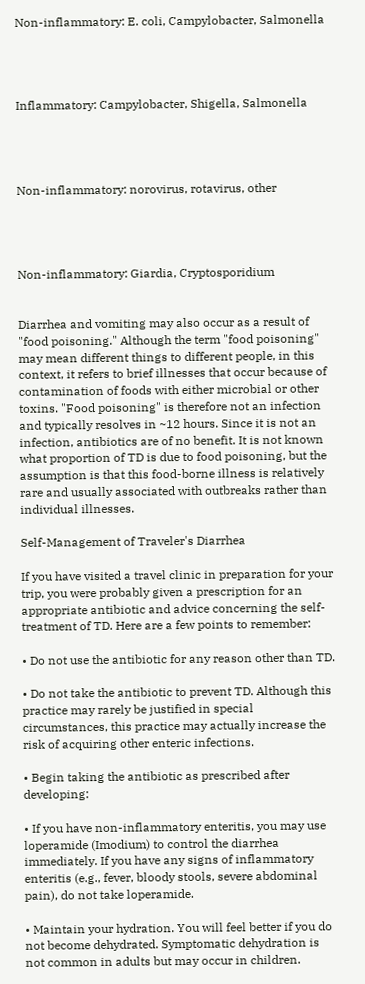Non-inflammatory: E. coli, Campylobacter, Salmonella




Inflammatory: Campylobacter, Shigella, Salmonella




Non-inflammatory: norovirus, rotavirus, other




Non-inflammatory: Giardia, Cryptosporidium


Diarrhea and vomiting may also occur as a result of "food poisoning." Although the term "food poisoning" may mean different things to different people, in this context, it refers to brief illnesses that occur because of contamination of foods with either microbial or other toxins. "Food poisoning" is therefore not an infection and typically resolves in ~12 hours. Since it is not an infection, antibiotics are of no benefit. It is not known what proportion of TD is due to food poisoning, but the assumption is that this food-borne illness is relatively rare and usually associated with outbreaks rather than individual illnesses.

Self-Management of Traveler's Diarrhea

If you have visited a travel clinic in preparation for your trip, you were probably given a prescription for an appropriate antibiotic and advice concerning the self-treatment of TD. Here are a few points to remember:

• Do not use the antibiotic for any reason other than TD.

• Do not take the antibiotic to prevent TD. Although this practice may rarely be justified in special circumstances, this practice may actually increase the risk of acquiring other enteric infections.

• Begin taking the antibiotic as prescribed after developing:

• If you have non-inflammatory enteritis, you may use loperamide (Imodium) to control the diarrhea immediately. If you have any signs of inflammatory enteritis (e.g., fever, bloody stools, severe abdominal pain), do not take loperamide.

• Maintain your hydration. You will feel better if you do not become dehydrated. Symptomatic dehydration is not common in adults but may occur in children.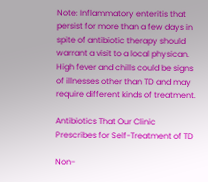Note: Inflammatory enteritis that persist for more than a few days in spite of antibiotic therapy should warrant a visit to a local physican. High fever and chills could be signs of illnesses other than TD and may require different kinds of treatment.

Antibiotics That Our Clinic Prescribes for Self-Treatment of TD

Non-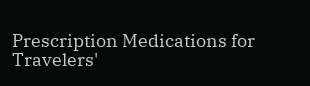Prescription Medications for Travelers'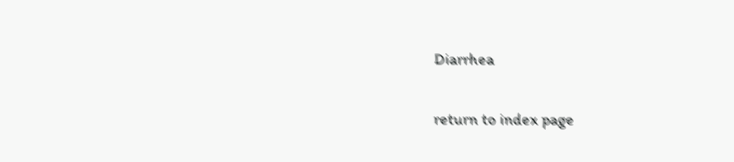Diarrhea

return to index page